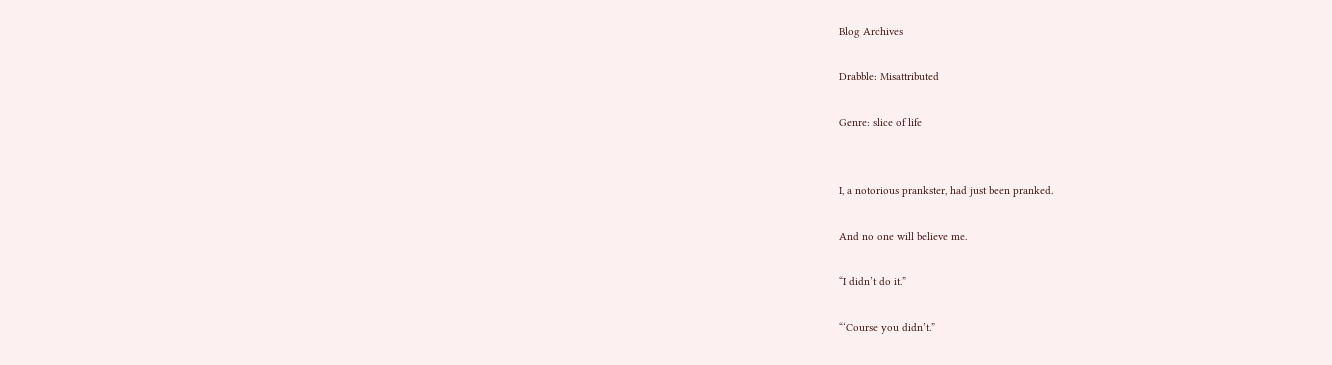Blog Archives

Drabble: Misattributed

Genre: slice of life


I, a notorious prankster, had just been pranked.

And no one will believe me.

“I didn’t do it.”

“‘Course you didn’t.”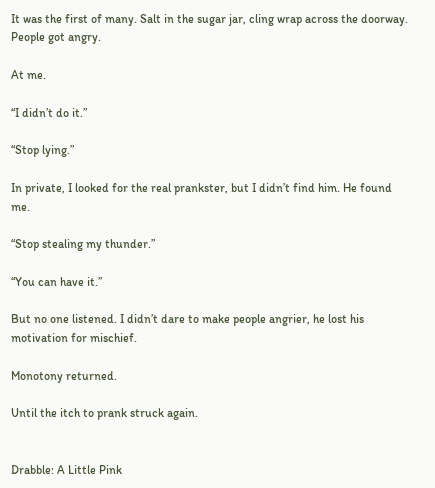It was the first of many. Salt in the sugar jar, cling wrap across the doorway. People got angry.

At me.

“I didn’t do it.”

“Stop lying.”

In private, I looked for the real prankster, but I didn’t find him. He found me.

“Stop stealing my thunder.”

“You can have it.”

But no one listened. I didn’t dare to make people angrier, he lost his motivation for mischief.

Monotony returned.

Until the itch to prank struck again.


Drabble: A Little Pink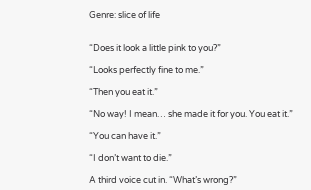Genre: slice of life


“Does it look a little pink to you?”

“Looks perfectly fine to me.”

“Then you eat it.”

“No way! I mean… she made it for you. You eat it.”

“You can have it.”

“I don’t want to die.”

A third voice cut in. “What’s wrong?”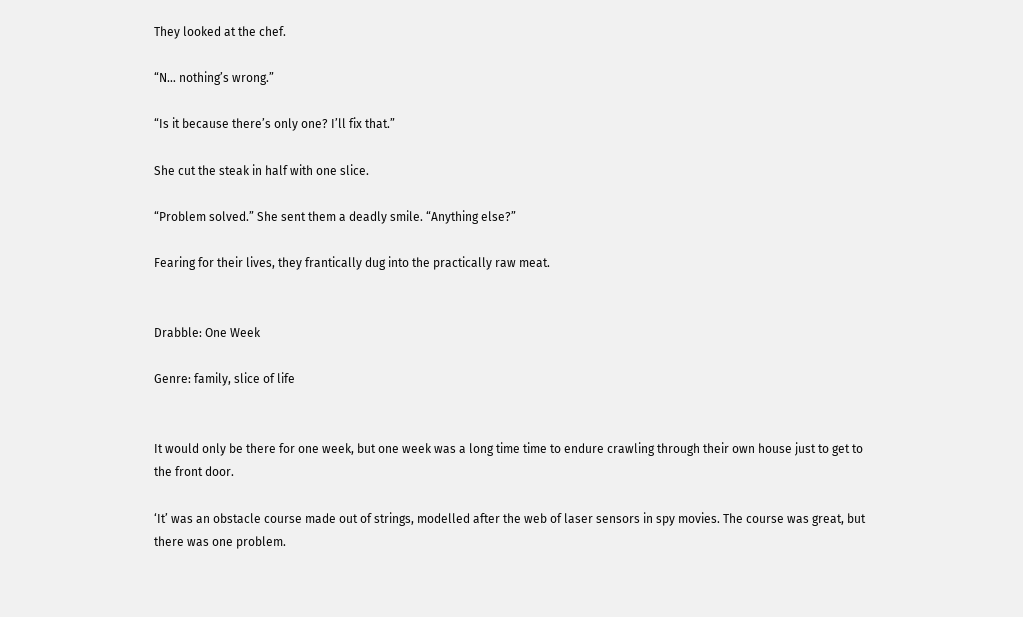They looked at the chef.

“N… nothing’s wrong.”

“Is it because there’s only one? I’ll fix that.”

She cut the steak in half with one slice.

“Problem solved.” She sent them a deadly smile. “Anything else?”

Fearing for their lives, they frantically dug into the practically raw meat.


Drabble: One Week

Genre: family, slice of life


It would only be there for one week, but one week was a long time time to endure crawling through their own house just to get to the front door.

‘It’ was an obstacle course made out of strings, modelled after the web of laser sensors in spy movies. The course was great, but there was one problem.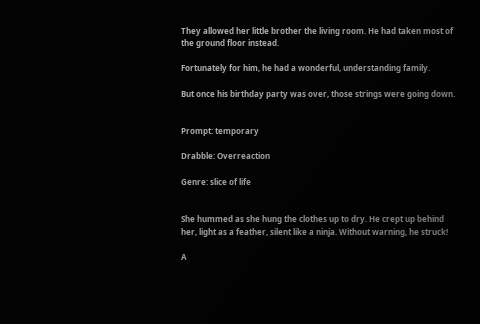They allowed her little brother the living room. He had taken most of the ground floor instead.

Fortunately for him, he had a wonderful, understanding family.

But once his birthday party was over, those strings were going down.


Prompt: temporary

Drabble: Overreaction

Genre: slice of life


She hummed as she hung the clothes up to dry. He crept up behind her, light as a feather, silent like a ninja. Without warning, he struck!

A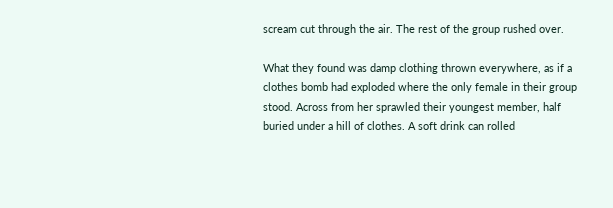scream cut through the air. The rest of the group rushed over.

What they found was damp clothing thrown everywhere, as if a clothes bomb had exploded where the only female in their group stood. Across from her sprawled their youngest member, half buried under a hill of clothes. A soft drink can rolled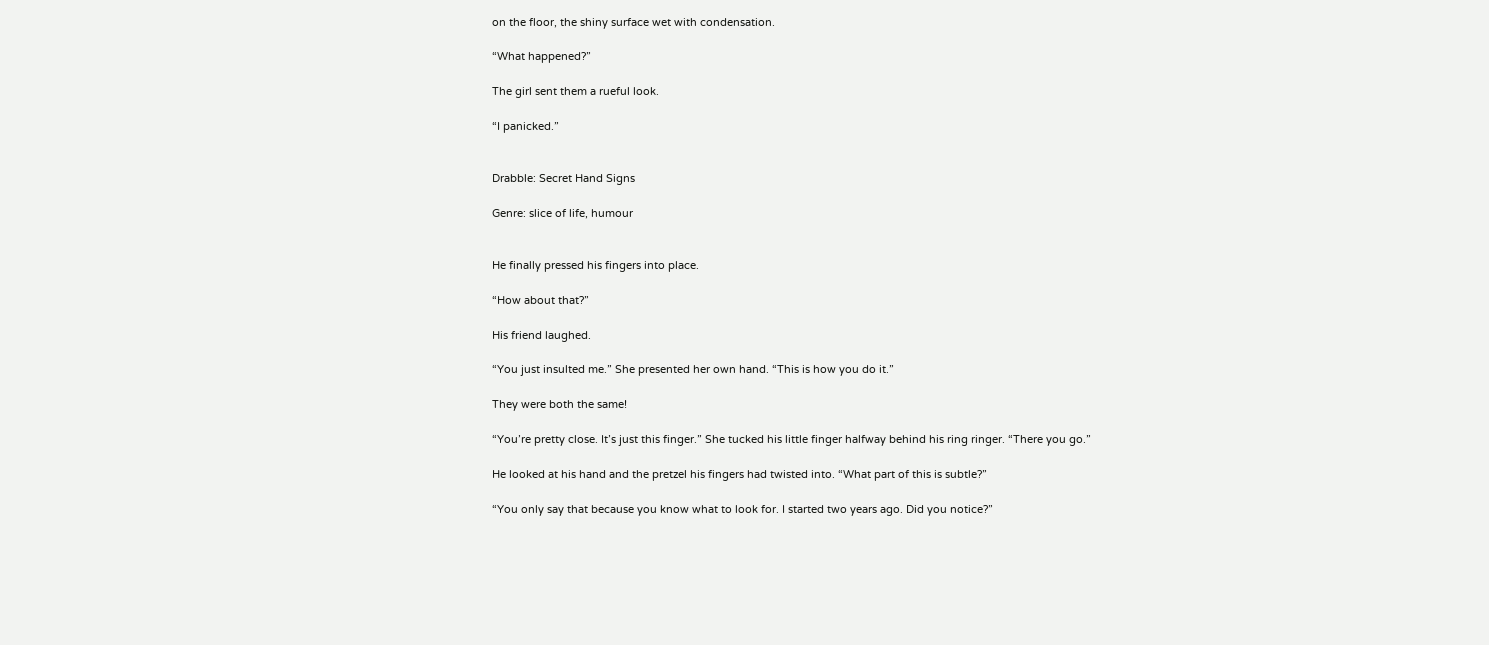on the floor, the shiny surface wet with condensation.

“What happened?”

The girl sent them a rueful look.

“I panicked.”


Drabble: Secret Hand Signs

Genre: slice of life, humour


He finally pressed his fingers into place.

“How about that?”

His friend laughed.

“You just insulted me.” She presented her own hand. “This is how you do it.”

They were both the same!

“You’re pretty close. It’s just this finger.” She tucked his little finger halfway behind his ring ringer. “There you go.”

He looked at his hand and the pretzel his fingers had twisted into. “What part of this is subtle?”

“You only say that because you know what to look for. I started two years ago. Did you notice?”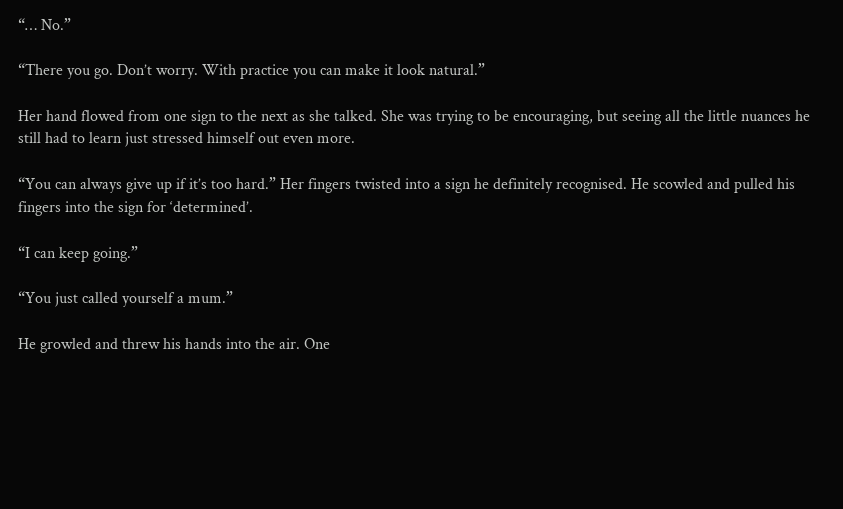“… No.”

“There you go. Don’t worry. With practice you can make it look natural.”

Her hand flowed from one sign to the next as she talked. She was trying to be encouraging, but seeing all the little nuances he still had to learn just stressed himself out even more.

“You can always give up if it’s too hard.” Her fingers twisted into a sign he definitely recognised. He scowled and pulled his fingers into the sign for ‘determined’.

“I can keep going.”

“You just called yourself a mum.”

He growled and threw his hands into the air. One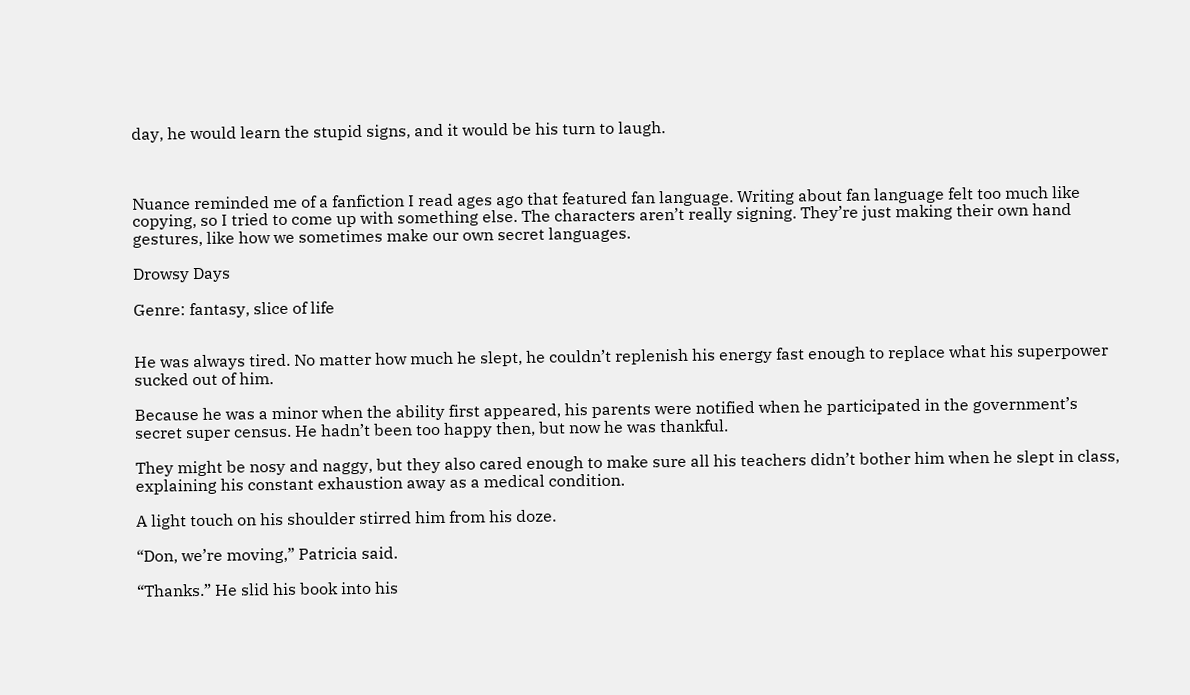day, he would learn the stupid signs, and it would be his turn to laugh.



Nuance reminded me of a fanfiction I read ages ago that featured fan language. Writing about fan language felt too much like copying, so I tried to come up with something else. The characters aren’t really signing. They’re just making their own hand gestures, like how we sometimes make our own secret languages.

Drowsy Days

Genre: fantasy, slice of life


He was always tired. No matter how much he slept, he couldn’t replenish his energy fast enough to replace what his superpower sucked out of him.

Because he was a minor when the ability first appeared, his parents were notified when he participated in the government’s secret super census. He hadn’t been too happy then, but now he was thankful.

They might be nosy and naggy, but they also cared enough to make sure all his teachers didn’t bother him when he slept in class, explaining his constant exhaustion away as a medical condition.

A light touch on his shoulder stirred him from his doze.

“Don, we’re moving,” Patricia said.

“Thanks.” He slid his book into his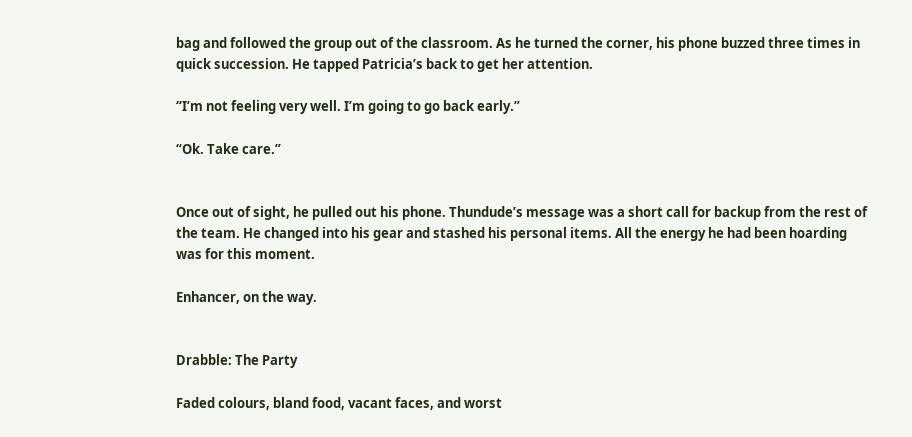bag and followed the group out of the classroom. As he turned the corner, his phone buzzed three times in quick succession. He tapped Patricia’s back to get her attention.

“I’m not feeling very well. I’m going to go back early.”

“Ok. Take care.”


Once out of sight, he pulled out his phone. Thundude’s message was a short call for backup from the rest of the team. He changed into his gear and stashed his personal items. All the energy he had been hoarding was for this moment.

Enhancer, on the way.


Drabble: The Party

Faded colours, bland food, vacant faces, and worst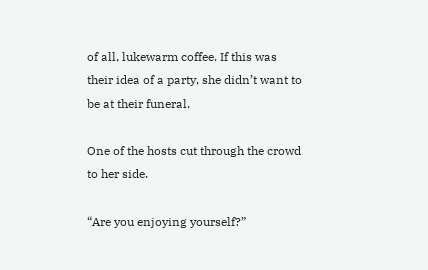of all, lukewarm coffee. If this was their idea of a party, she didn’t want to be at their funeral.

One of the hosts cut through the crowd to her side.

“Are you enjoying yourself?”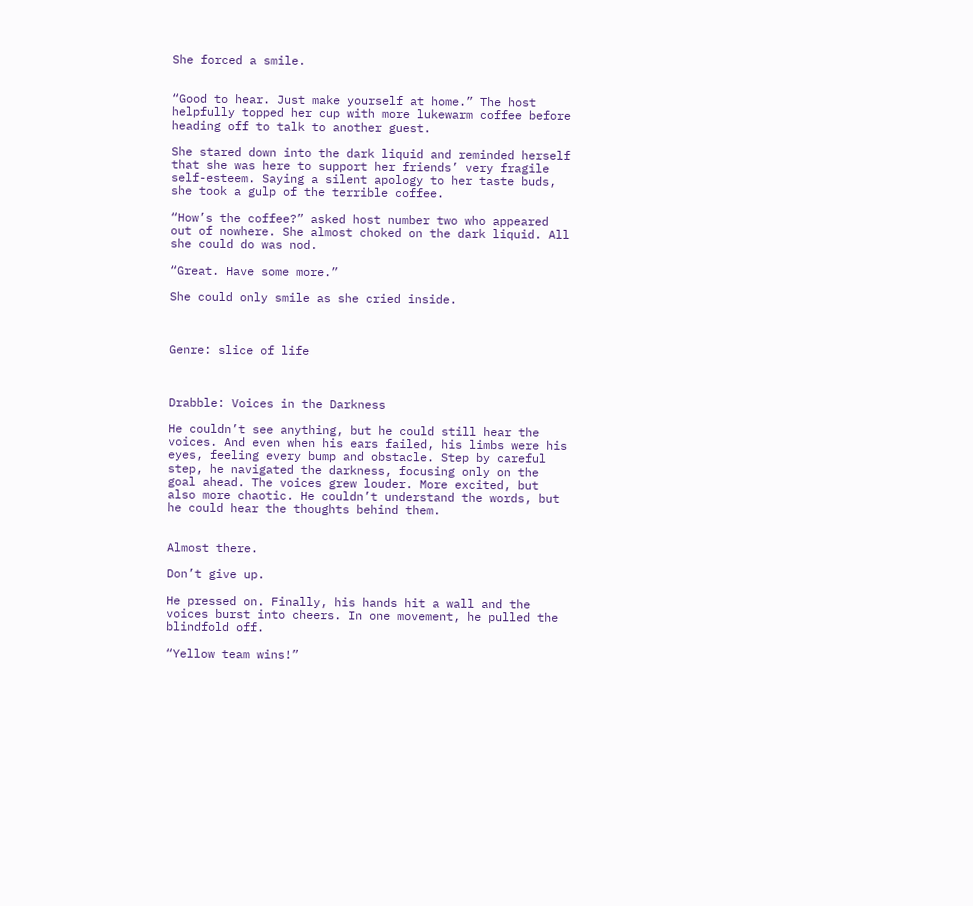She forced a smile.


“Good to hear. Just make yourself at home.” The host helpfully topped her cup with more lukewarm coffee before heading off to talk to another guest.

She stared down into the dark liquid and reminded herself that she was here to support her friends’ very fragile self-esteem. Saying a silent apology to her taste buds, she took a gulp of the terrible coffee.

“How’s the coffee?” asked host number two who appeared out of nowhere. She almost choked on the dark liquid. All she could do was nod.

“Great. Have some more.”

She could only smile as she cried inside.



Genre: slice of life



Drabble: Voices in the Darkness

He couldn’t see anything, but he could still hear the voices. And even when his ears failed, his limbs were his eyes, feeling every bump and obstacle. Step by careful step, he navigated the darkness, focusing only on the goal ahead. The voices grew louder. More excited, but also more chaotic. He couldn’t understand the words, but he could hear the thoughts behind them.


Almost there.

Don’t give up.

He pressed on. Finally, his hands hit a wall and the voices burst into cheers. In one movement, he pulled the blindfold off.

“Yellow team wins!”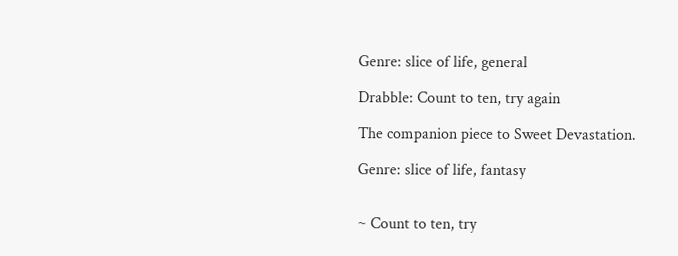Genre: slice of life, general

Drabble: Count to ten, try again

The companion piece to Sweet Devastation.

Genre: slice of life, fantasy


~ Count to ten, try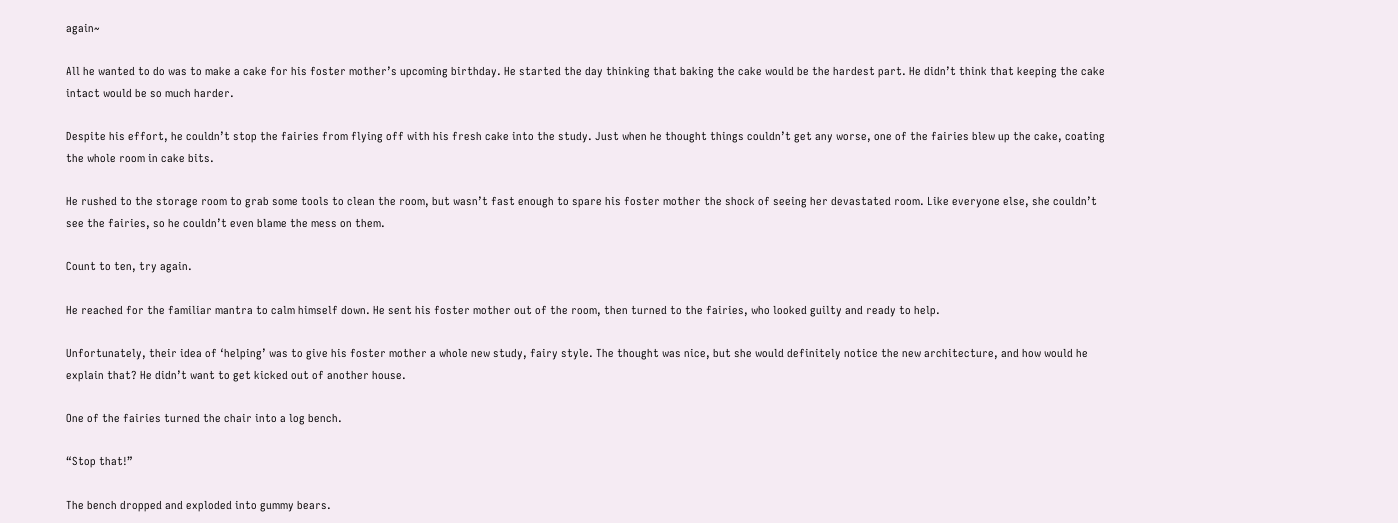again~

All he wanted to do was to make a cake for his foster mother’s upcoming birthday. He started the day thinking that baking the cake would be the hardest part. He didn’t think that keeping the cake intact would be so much harder.

Despite his effort, he couldn’t stop the fairies from flying off with his fresh cake into the study. Just when he thought things couldn’t get any worse, one of the fairies blew up the cake, coating the whole room in cake bits.

He rushed to the storage room to grab some tools to clean the room, but wasn’t fast enough to spare his foster mother the shock of seeing her devastated room. Like everyone else, she couldn’t see the fairies, so he couldn’t even blame the mess on them.

Count to ten, try again.

He reached for the familiar mantra to calm himself down. He sent his foster mother out of the room, then turned to the fairies, who looked guilty and ready to help.

Unfortunately, their idea of ‘helping’ was to give his foster mother a whole new study, fairy style. The thought was nice, but she would definitely notice the new architecture, and how would he explain that? He didn’t want to get kicked out of another house.

One of the fairies turned the chair into a log bench.

“Stop that!”

The bench dropped and exploded into gummy bears.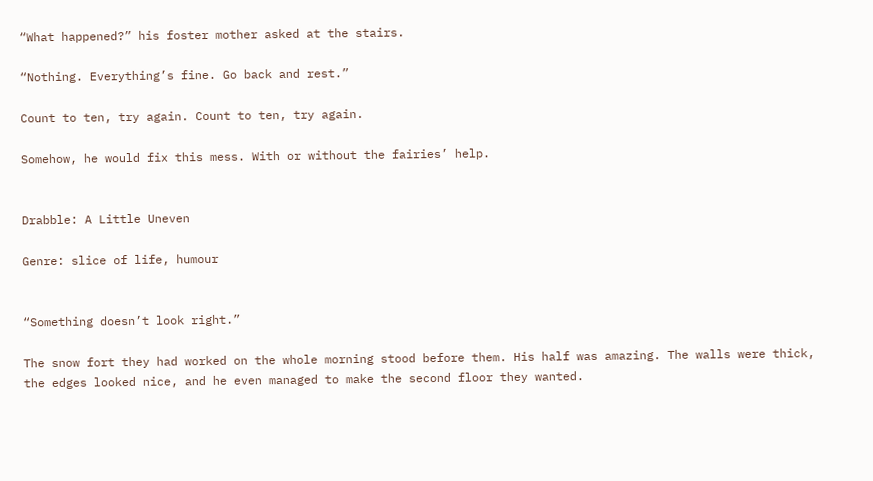“What happened?” his foster mother asked at the stairs.

“Nothing. Everything’s fine. Go back and rest.”

Count to ten, try again. Count to ten, try again.

Somehow, he would fix this mess. With or without the fairies’ help.


Drabble: A Little Uneven

Genre: slice of life, humour


“Something doesn’t look right.”

The snow fort they had worked on the whole morning stood before them. His half was amazing. The walls were thick, the edges looked nice, and he even managed to make the second floor they wanted.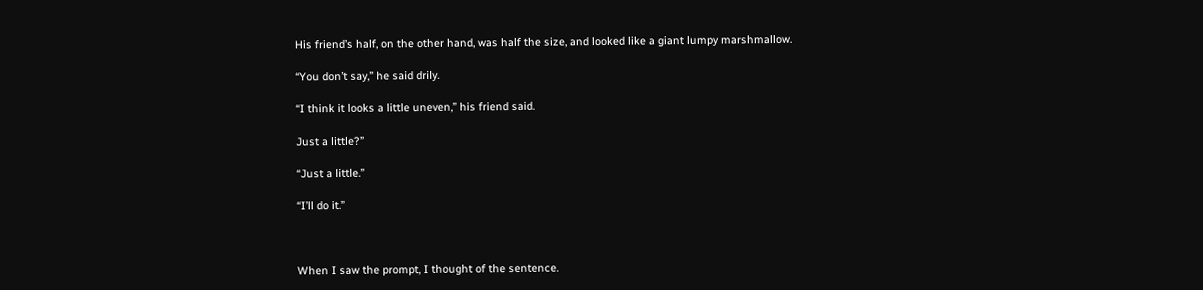His friend’s half, on the other hand, was half the size, and looked like a giant lumpy marshmallow.

“You don’t say,” he said drily.

“I think it looks a little uneven,” his friend said.

Just a little?”

“Just a little.”

“I’ll do it.”



When I saw the prompt, I thought of the sentence.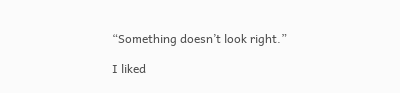“Something doesn’t look right.”

I liked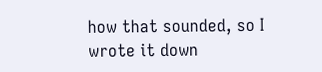how that sounded, so I wrote it down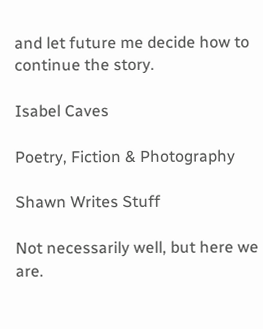and let future me decide how to continue the story.

Isabel Caves

Poetry, Fiction & Photography

Shawn Writes Stuff

Not necessarily well, but here we are.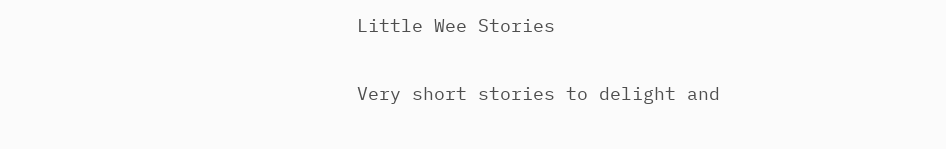Little Wee Stories

Very short stories to delight and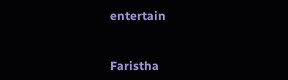entertain


Faristha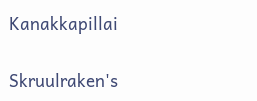Kanakkapillai

Skruulraken's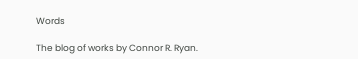Words

The blog of works by Connor R. Ryan.